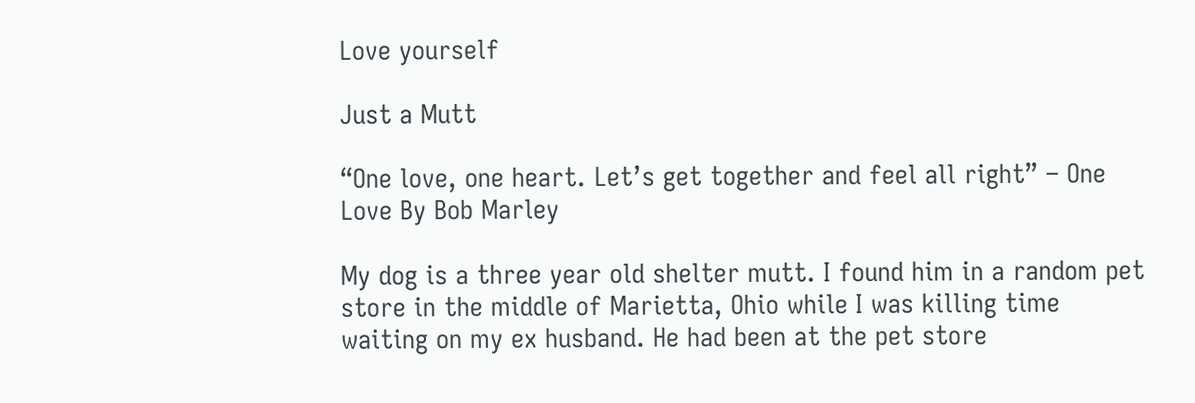Love yourself

Just a Mutt

“One love, one heart. Let’s get together and feel all right” – One Love By Bob Marley

My dog is a three year old shelter mutt. I found him in a random pet store in the middle of Marietta, Ohio while I was killing time waiting on my ex husband. He had been at the pet store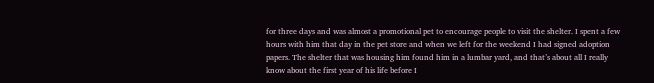for three days and was almost a promotional pet to encourage people to visit the shelter. I spent a few hours with him that day in the pet store and when we left for the weekend I had signed adoption papers. The shelter that was housing him found him in a lumbar yard, and that’s about all I really know about the first year of his life before I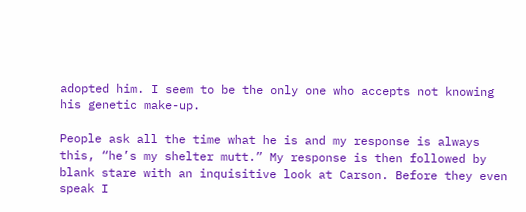adopted him. I seem to be the only one who accepts not knowing his genetic make-up.

People ask all the time what he is and my response is always this, “he’s my shelter mutt.” My response is then followed by blank stare with an inquisitive look at Carson. Before they even speak I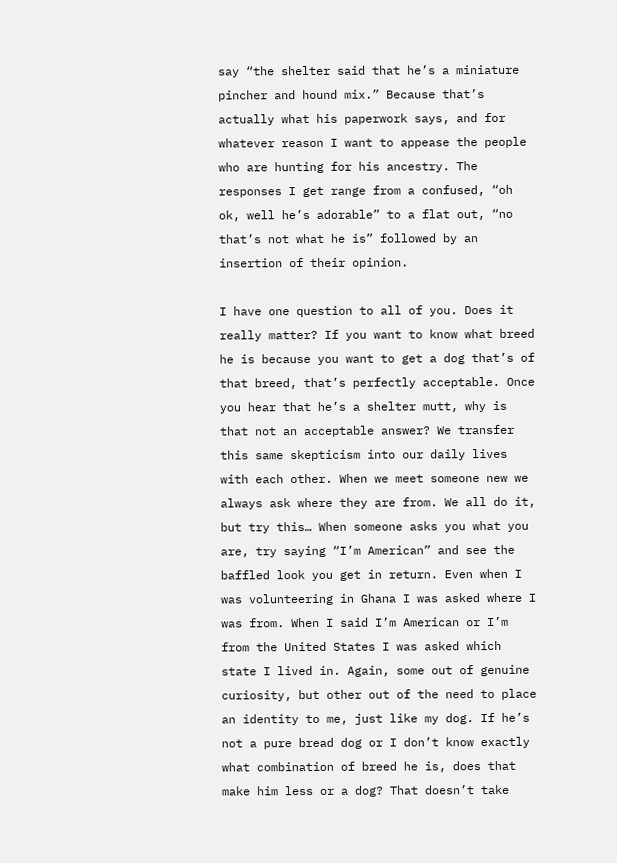say “the shelter said that he’s a miniature pincher and hound mix.” Because that’s actually what his paperwork says, and for whatever reason I want to appease the people who are hunting for his ancestry. The responses I get range from a confused, “oh ok, well he’s adorable” to a flat out, “no that’s not what he is” followed by an insertion of their opinion.

I have one question to all of you. Does it really matter? If you want to know what breed he is because you want to get a dog that’s of that breed, that’s perfectly acceptable. Once you hear that he’s a shelter mutt, why is that not an acceptable answer? We transfer this same skepticism into our daily lives with each other. When we meet someone new we always ask where they are from. We all do it, but try this… When someone asks you what you are, try saying “I’m American” and see the baffled look you get in return. Even when I was volunteering in Ghana I was asked where I was from. When I said I’m American or I’m from the United States I was asked which state I lived in. Again, some out of genuine curiosity, but other out of the need to place an identity to me, just like my dog. If he’s not a pure bread dog or I don’t know exactly what combination of breed he is, does that make him less or a dog? That doesn’t take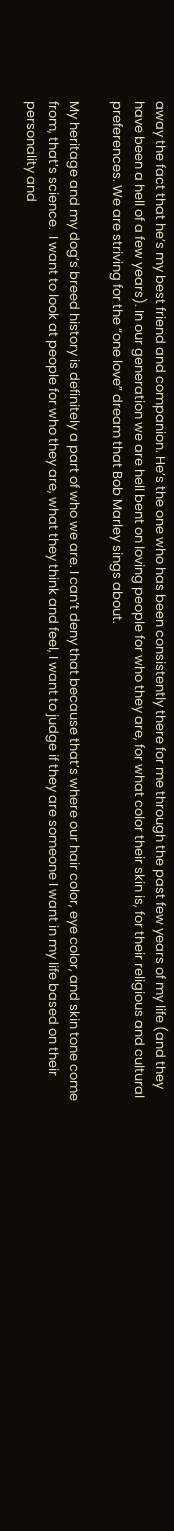away the fact that he’s my best friend and companion. He’s the one who has been consistently there for me through the past few years of my life (and they have been a hell of a few years). In our generation we are hell bent on loving people for who they are, for what color their skin is, for their religious and cultural preferences. We are striving for the “one love” dream that Bob Marley sings about.

My heritage and my dog’s breed history is definitely a part of who we are. I can’t deny that because that’s where our hair color, eye color, and skin tone come from, that’s science.  I want to look at people for who they are, what they think and feel, I want to judge if they are someone I want in my life based on their personality and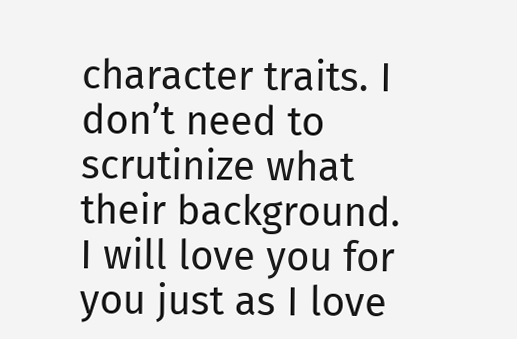character traits. I don’t need to scrutinize what their background. I will love you for you just as I love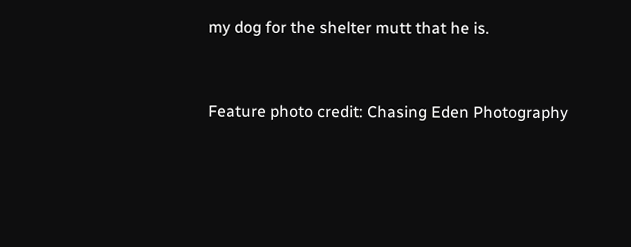my dog for the shelter mutt that he is.



Feature photo credit: Chasing Eden Photography